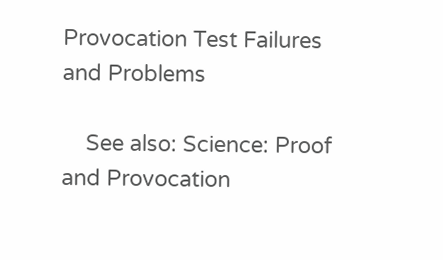Provocation Test Failures and Problems

    See also: Science: Proof and Provocation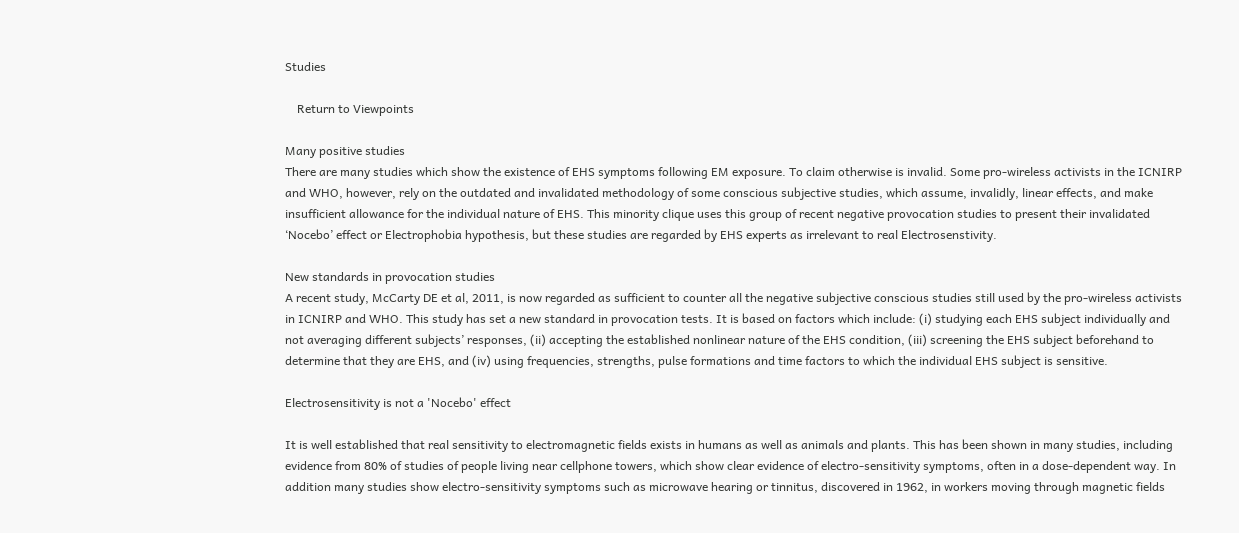Studies

    Return to Viewpoints

Many positive studies
There are many studies which show the existence of EHS symptoms following EM exposure. To claim otherwise is invalid. Some pro-wireless activists in the ICNIRP and WHO, however, rely on the outdated and invalidated methodology of some conscious subjective studies, which assume, invalidly, linear effects, and make insufficient allowance for the individual nature of EHS. This minority clique uses this group of recent negative provocation studies to present their invalidated ‘Nocebo’ effect or Electrophobia hypothesis, but these studies are regarded by EHS experts as irrelevant to real Electrosenstivity.

New standards in provocation studies
A recent study, McCarty DE et al, 2011, is now regarded as sufficient to counter all the negative subjective conscious studies still used by the pro-wireless activists in ICNIRP and WHO. This study has set a new standard in provocation tests. It is based on factors which include: (i) studying each EHS subject individually and not averaging different subjects’ responses, (ii) accepting the established nonlinear nature of the EHS condition, (iii) screening the EHS subject beforehand to determine that they are EHS, and (iv) using frequencies, strengths, pulse formations and time factors to which the individual EHS subject is sensitive.

Electrosensitivity is not a 'Nocebo' effect

It is well established that real sensitivity to electromagnetic fields exists in humans as well as animals and plants. This has been shown in many studies, including evidence from 80% of studies of people living near cellphone towers, which show clear evidence of electro-sensitivity symptoms, often in a dose-dependent way. In addition many studies show electro-sensitivity symptoms such as microwave hearing or tinnitus, discovered in 1962, in workers moving through magnetic fields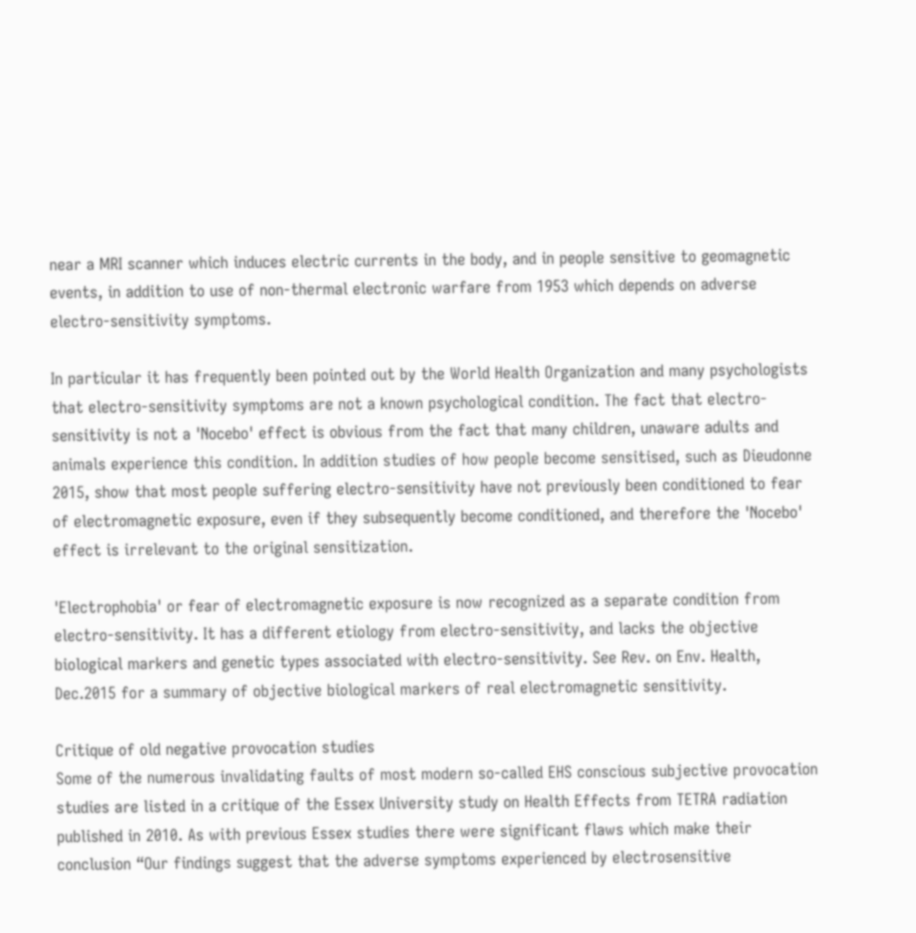near a MRI scanner which induces electric currents in the body, and in people sensitive to geomagnetic events, in addition to use of non-thermal electronic warfare from 1953 which depends on adverse electro-sensitivity symptoms.

In particular it has frequently been pointed out by the World Health Organization and many psychologists that electro-sensitivity symptoms are not a known psychological condition. The fact that electro-sensitivity is not a 'Nocebo' effect is obvious from the fact that many children, unaware adults and animals experience this condition. In addition studies of how people become sensitised, such as Dieudonne 2015, show that most people suffering electro-sensitivity have not previously been conditioned to fear of electromagnetic exposure, even if they subsequently become conditioned, and therefore the 'Nocebo' effect is irrelevant to the original sensitization.

'Electrophobia' or fear of electromagnetic exposure is now recognized as a separate condition from electro-sensitivity. It has a different etiology from electro-sensitivity, and lacks the objective biological markers and genetic types associated with electro-sensitivity. See Rev. on Env. Health, Dec.2015 for a summary of objective biological markers of real electromagnetic sensitivity.

Critique of old negative provocation studies
Some of the numerous invalidating faults of most modern so-called EHS conscious subjective provocation studies are listed in a critique of the Essex University study on Health Effects from TETRA radiation published in 2010. As with previous Essex studies there were significant flaws which make their conclusion “Our findings suggest that the adverse symptoms experienced by electrosensitive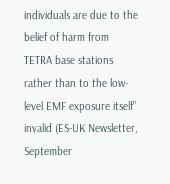individuals are due to the belief of harm from TETRA base stations rather than to the low-level EMF exposure itself” invalid (ES-UK Newsletter, September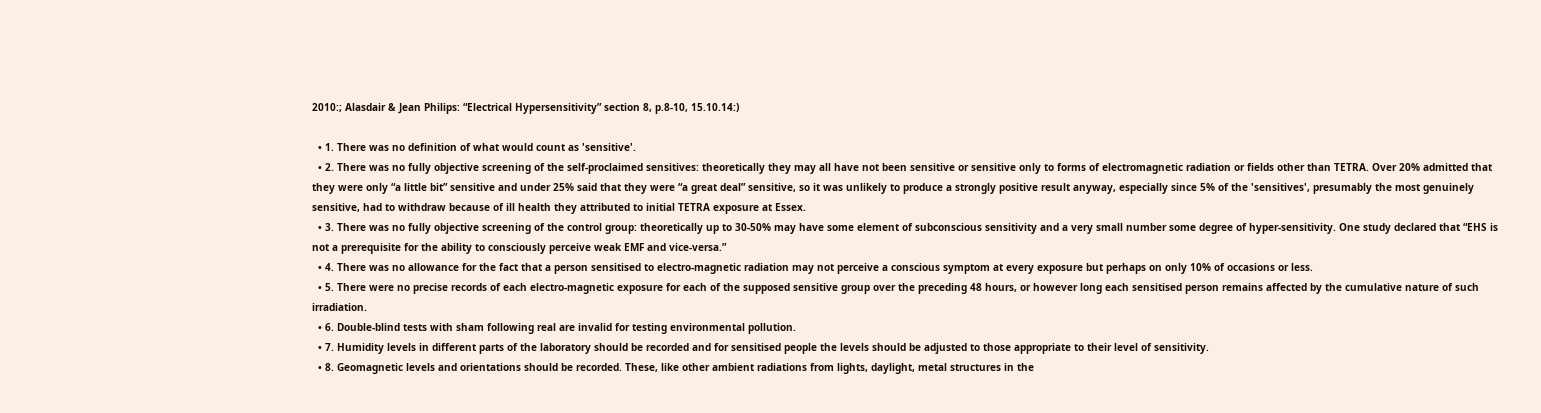2010:; Alasdair & Jean Philips: “Electrical Hypersensitivity” section 8, p.8-10, 15.10.14:)

  • 1. There was no definition of what would count as 'sensitive'.
  • 2. There was no fully objective screening of the self-proclaimed sensitives: theoretically they may all have not been sensitive or sensitive only to forms of electromagnetic radiation or fields other than TETRA. Over 20% admitted that they were only “a little bit” sensitive and under 25% said that they were “a great deal” sensitive, so it was unlikely to produce a strongly positive result anyway, especially since 5% of the 'sensitives', presumably the most genuinely sensitive, had to withdraw because of ill health they attributed to initial TETRA exposure at Essex.
  • 3. There was no fully objective screening of the control group: theoretically up to 30-50% may have some element of subconscious sensitivity and a very small number some degree of hyper-sensitivity. One study declared that “EHS is not a prerequisite for the ability to consciously perceive weak EMF and vice-versa.”
  • 4. There was no allowance for the fact that a person sensitised to electro-magnetic radiation may not perceive a conscious symptom at every exposure but perhaps on only 10% of occasions or less.
  • 5. There were no precise records of each electro-magnetic exposure for each of the supposed sensitive group over the preceding 48 hours, or however long each sensitised person remains affected by the cumulative nature of such irradiation.
  • 6. Double-blind tests with sham following real are invalid for testing environmental pollution.
  • 7. Humidity levels in different parts of the laboratory should be recorded and for sensitised people the levels should be adjusted to those appropriate to their level of sensitivity.
  • 8. Geomagnetic levels and orientations should be recorded. These, like other ambient radiations from lights, daylight, metal structures in the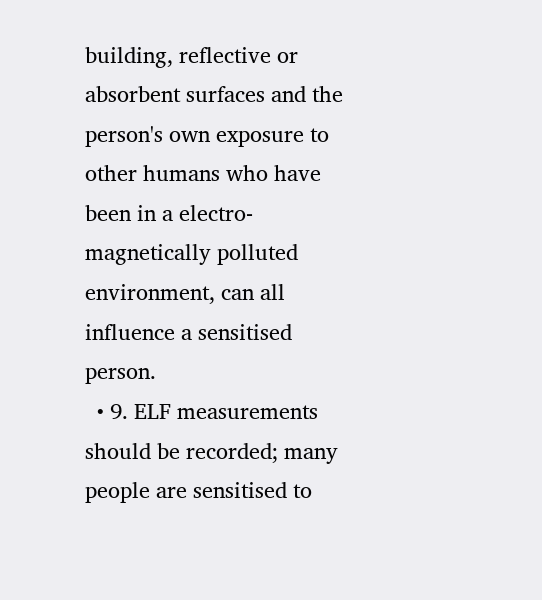building, reflective or absorbent surfaces and the person's own exposure to other humans who have been in a electro-magnetically polluted environment, can all influence a sensitised person.
  • 9. ELF measurements should be recorded; many people are sensitised to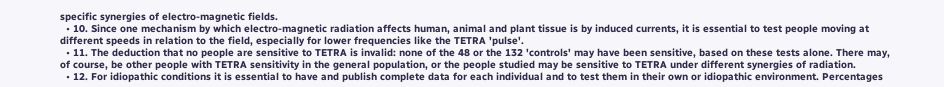specific synergies of electro-magnetic fields.
  • 10. Since one mechanism by which electro-magnetic radiation affects human, animal and plant tissue is by induced currents, it is essential to test people moving at different speeds in relation to the field, especially for lower frequencies like the TETRA 'pulse'.
  • 11. The deduction that no people are sensitive to TETRA is invalid: none of the 48 or the 132 'controls' may have been sensitive, based on these tests alone. There may, of course, be other people with TETRA sensitivity in the general population, or the people studied may be sensitive to TETRA under different synergies of radiation.
  • 12. For idiopathic conditions it is essential to have and publish complete data for each individual and to test them in their own or idiopathic environment. Percentages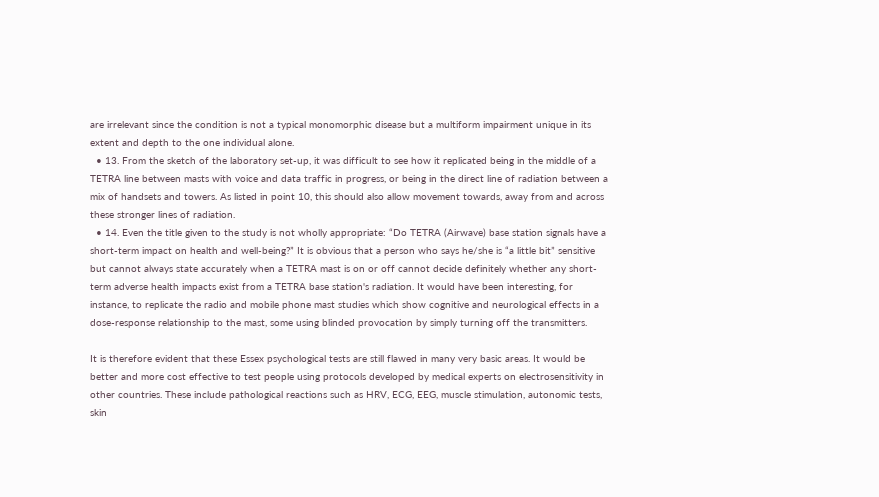are irrelevant since the condition is not a typical monomorphic disease but a multiform impairment unique in its extent and depth to the one individual alone.
  • 13. From the sketch of the laboratory set-up, it was difficult to see how it replicated being in the middle of a TETRA line between masts with voice and data traffic in progress, or being in the direct line of radiation between a mix of handsets and towers. As listed in point 10, this should also allow movement towards, away from and across these stronger lines of radiation.
  • 14. Even the title given to the study is not wholly appropriate: “Do TETRA (Airwave) base station signals have a short-term impact on health and well-being?” It is obvious that a person who says he/she is “a little bit” sensitive but cannot always state accurately when a TETRA mast is on or off cannot decide definitely whether any short-term adverse health impacts exist from a TETRA base station's radiation. It would have been interesting, for instance, to replicate the radio and mobile phone mast studies which show cognitive and neurological effects in a dose-response relationship to the mast, some using blinded provocation by simply turning off the transmitters.

It is therefore evident that these Essex psychological tests are still flawed in many very basic areas. It would be better and more cost effective to test people using protocols developed by medical experts on electrosensitivity in other countries. These include pathological reactions such as HRV, ECG, EEG, muscle stimulation, autonomic tests, skin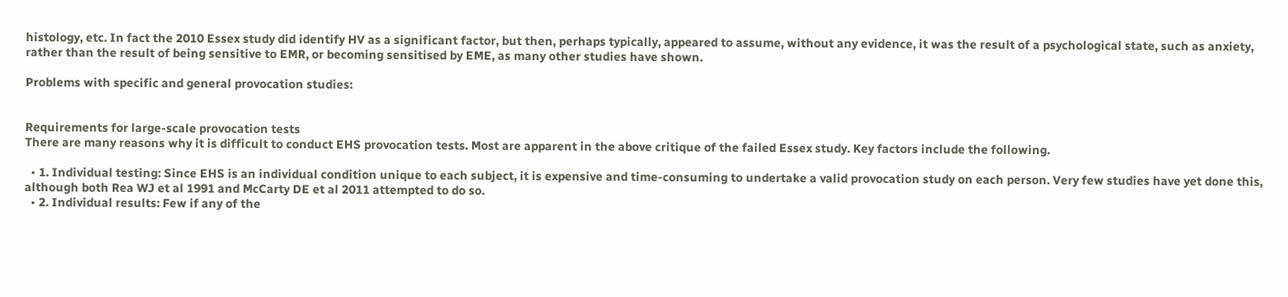histology, etc. In fact the 2010 Essex study did identify HV as a significant factor, but then, perhaps typically, appeared to assume, without any evidence, it was the result of a psychological state, such as anxiety, rather than the result of being sensitive to EMR, or becoming sensitised by EME, as many other studies have shown.

Problems with specific and general provocation studies:


Requirements for large-scale provocation tests
There are many reasons why it is difficult to conduct EHS provocation tests. Most are apparent in the above critique of the failed Essex study. Key factors include the following.

  • 1. Individual testing: Since EHS is an individual condition unique to each subject, it is expensive and time-consuming to undertake a valid provocation study on each person. Very few studies have yet done this, although both Rea WJ et al 1991 and McCarty DE et al 2011 attempted to do so.
  • 2. Individual results: Few if any of the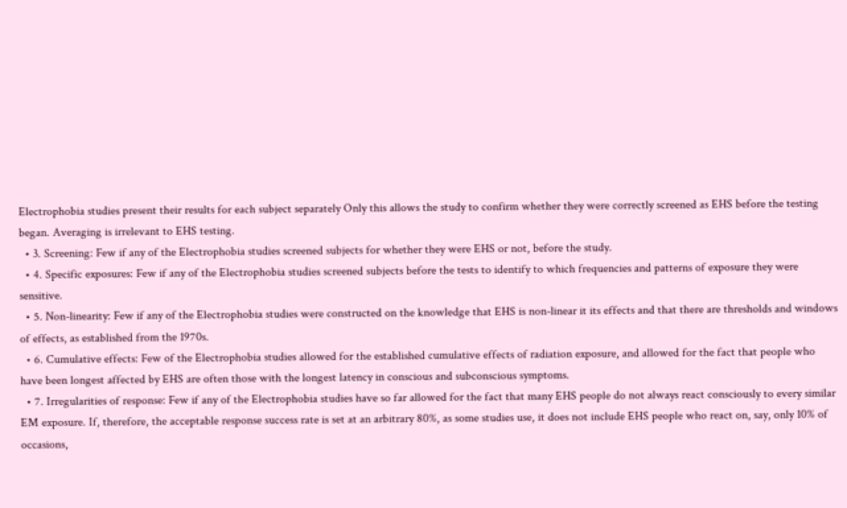Electrophobia studies present their results for each subject separately Only this allows the study to confirm whether they were correctly screened as EHS before the testing began. Averaging is irrelevant to EHS testing.
  • 3. Screening: Few if any of the Electrophobia studies screened subjects for whether they were EHS or not, before the study.
  • 4. Specific exposures: Few if any of the Electrophobia studies screened subjects before the tests to identify to which frequencies and patterns of exposure they were sensitive.
  • 5. Non-linearity: Few if any of the Electrophobia studies were constructed on the knowledge that EHS is non-linear it its effects and that there are thresholds and windows of effects, as established from the 1970s.
  • 6. Cumulative effects: Few of the Electrophobia studies allowed for the established cumulative effects of radiation exposure, and allowed for the fact that people who have been longest affected by EHS are often those with the longest latency in conscious and subconscious symptoms.
  • 7. Irregularities of response: Few if any of the Electrophobia studies have so far allowed for the fact that many EHS people do not always react consciously to every similar EM exposure. If, therefore, the acceptable response success rate is set at an arbitrary 80%, as some studies use, it does not include EHS people who react on, say, only 10% of occasions,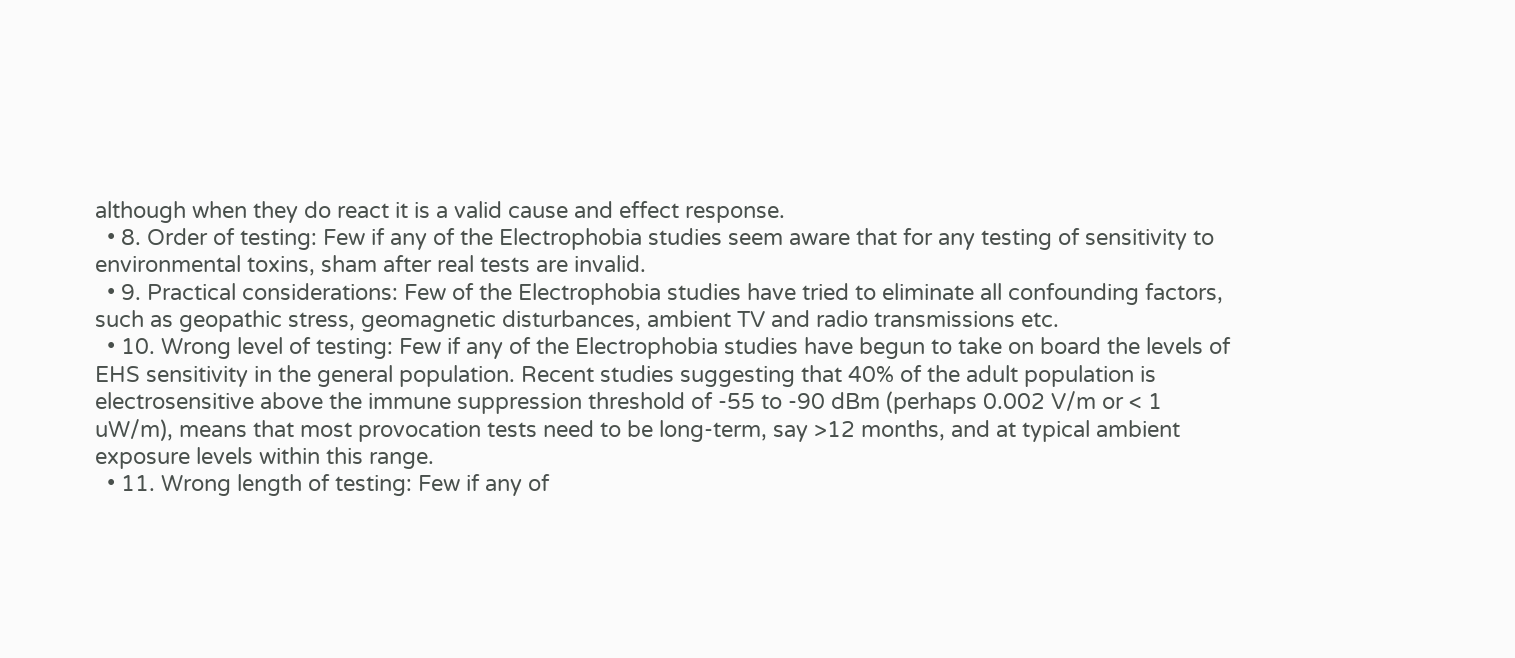although when they do react it is a valid cause and effect response.
  • 8. Order of testing: Few if any of the Electrophobia studies seem aware that for any testing of sensitivity to environmental toxins, sham after real tests are invalid.
  • 9. Practical considerations: Few of the Electrophobia studies have tried to eliminate all confounding factors, such as geopathic stress, geomagnetic disturbances, ambient TV and radio transmissions etc.
  • 10. Wrong level of testing: Few if any of the Electrophobia studies have begun to take on board the levels of EHS sensitivity in the general population. Recent studies suggesting that 40% of the adult population is electrosensitive above the immune suppression threshold of -55 to -90 dBm (perhaps 0.002 V/m or < 1 uW/m), means that most provocation tests need to be long-term, say >12 months, and at typical ambient exposure levels within this range.
  • 11. Wrong length of testing: Few if any of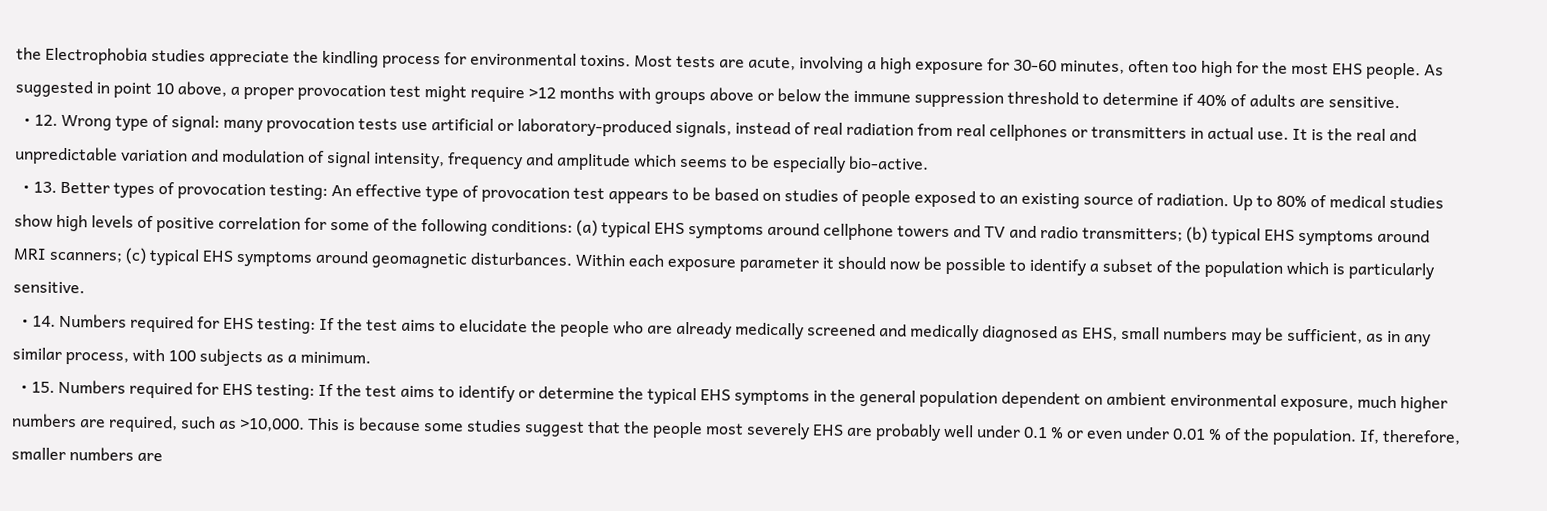the Electrophobia studies appreciate the kindling process for environmental toxins. Most tests are acute, involving a high exposure for 30-60 minutes, often too high for the most EHS people. As suggested in point 10 above, a proper provocation test might require >12 months with groups above or below the immune suppression threshold to determine if 40% of adults are sensitive.
  • 12. Wrong type of signal: many provocation tests use artificial or laboratory-produced signals, instead of real radiation from real cellphones or transmitters in actual use. It is the real and unpredictable variation and modulation of signal intensity, frequency and amplitude which seems to be especially bio-active.
  • 13. Better types of provocation testing: An effective type of provocation test appears to be based on studies of people exposed to an existing source of radiation. Up to 80% of medical studies show high levels of positive correlation for some of the following conditions: (a) typical EHS symptoms around cellphone towers and TV and radio transmitters; (b) typical EHS symptoms around MRI scanners; (c) typical EHS symptoms around geomagnetic disturbances. Within each exposure parameter it should now be possible to identify a subset of the population which is particularly sensitive.
  • 14. Numbers required for EHS testing: If the test aims to elucidate the people who are already medically screened and medically diagnosed as EHS, small numbers may be sufficient, as in any similar process, with 100 subjects as a minimum.
  • 15. Numbers required for EHS testing: If the test aims to identify or determine the typical EHS symptoms in the general population dependent on ambient environmental exposure, much higher numbers are required, such as >10,000. This is because some studies suggest that the people most severely EHS are probably well under 0.1 % or even under 0.01 % of the population. If, therefore, smaller numbers are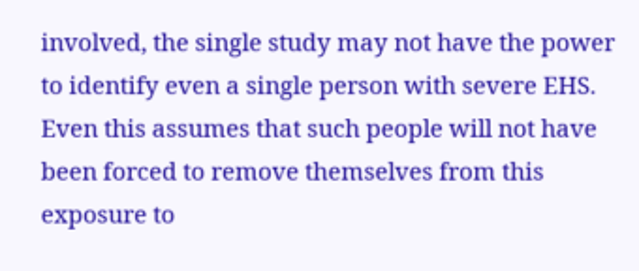involved, the single study may not have the power to identify even a single person with severe EHS. Even this assumes that such people will not have been forced to remove themselves from this exposure to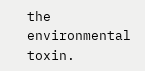the environmental toxin.